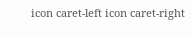icon caret-left icon caret-right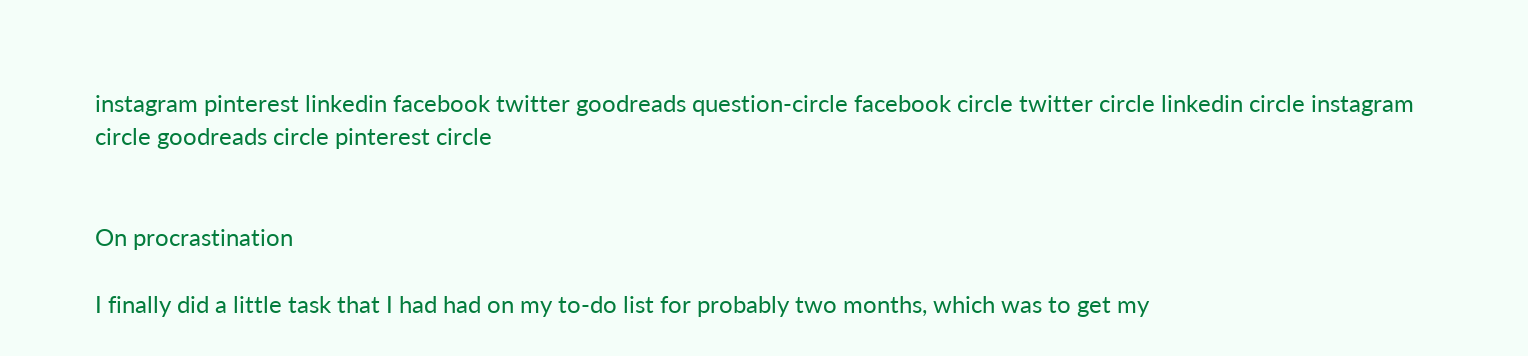instagram pinterest linkedin facebook twitter goodreads question-circle facebook circle twitter circle linkedin circle instagram circle goodreads circle pinterest circle


On procrastination

I finally did a little task that I had had on my to-do list for probably two months, which was to get my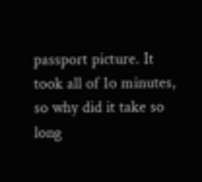passport picture. It took all of 1o minutes, so why did it take so long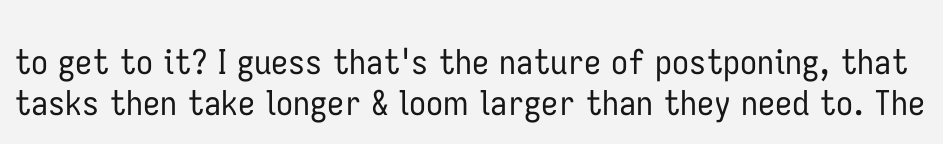to get to it? I guess that's the nature of postponing, that tasks then take longer & loom larger than they need to. The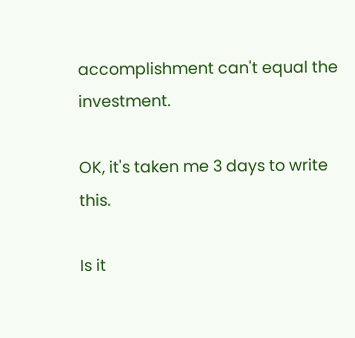accomplishment can't equal the investment.

OK, it's taken me 3 days to write this.

Is it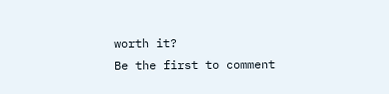worth it?
Be the first to comment